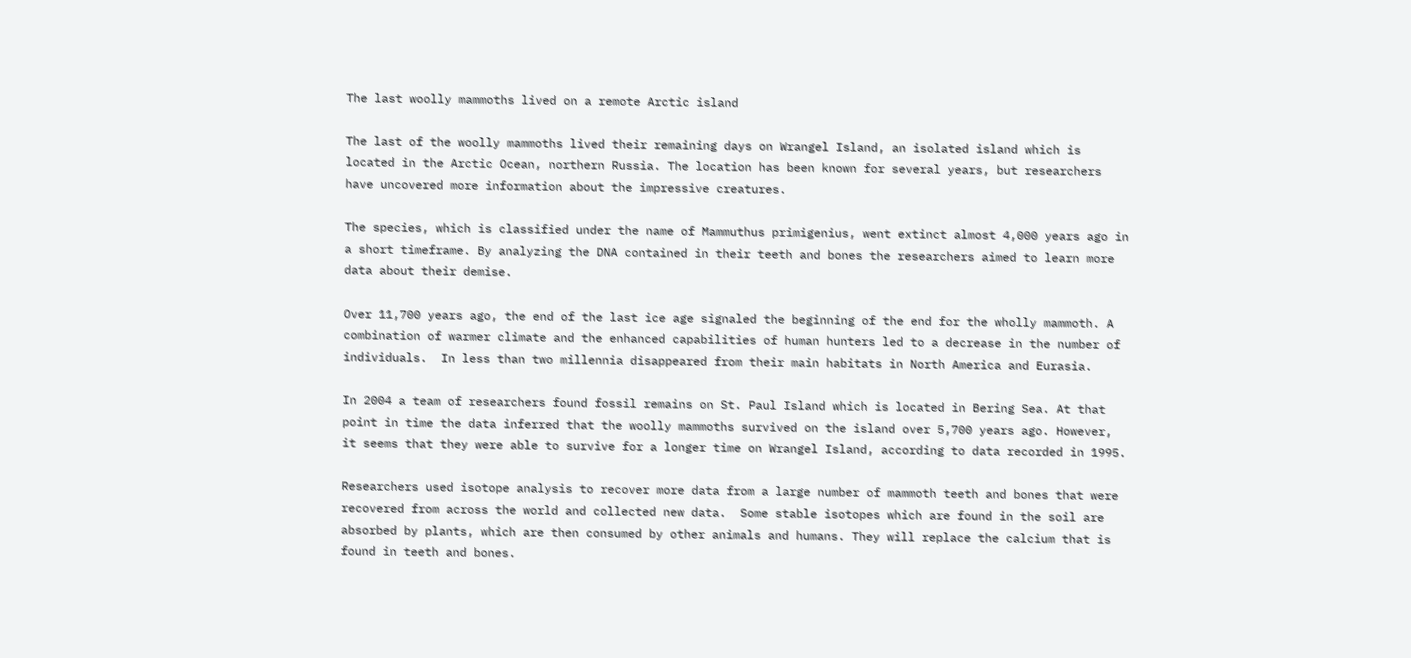The last woolly mammoths lived on a remote Arctic island

The last of the woolly mammoths lived their remaining days on Wrangel Island, an isolated island which is located in the Arctic Ocean, northern Russia. The location has been known for several years, but researchers have uncovered more information about the impressive creatures.

The species, which is classified under the name of Mammuthus primigenius, went extinct almost 4,000 years ago in a short timeframe. By analyzing the DNA contained in their teeth and bones the researchers aimed to learn more data about their demise.

Over 11,700 years ago, the end of the last ice age signaled the beginning of the end for the wholly mammoth. A combination of warmer climate and the enhanced capabilities of human hunters led to a decrease in the number of individuals.  In less than two millennia disappeared from their main habitats in North America and Eurasia.

In 2004 a team of researchers found fossil remains on St. Paul Island which is located in Bering Sea. At that point in time the data inferred that the woolly mammoths survived on the island over 5,700 years ago. However, it seems that they were able to survive for a longer time on Wrangel Island, according to data recorded in 1995.

Researchers used isotope analysis to recover more data from a large number of mammoth teeth and bones that were recovered from across the world and collected new data.  Some stable isotopes which are found in the soil are absorbed by plants, which are then consumed by other animals and humans. They will replace the calcium that is found in teeth and bones.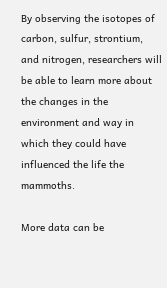By observing the isotopes of carbon, sulfur, strontium, and nitrogen, researchers will be able to learn more about the changes in the environment and way in which they could have influenced the life the mammoths.

More data can be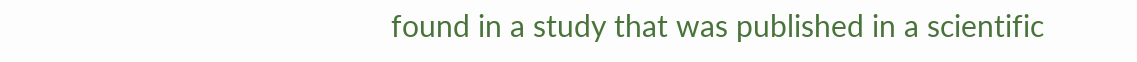found in a study that was published in a scientific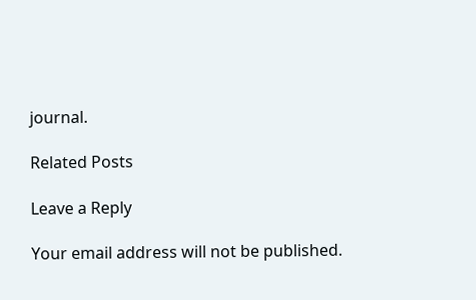journal.

Related Posts

Leave a Reply

Your email address will not be published.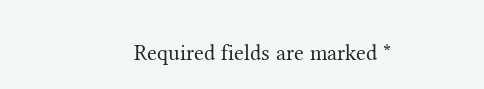Required fields are marked *